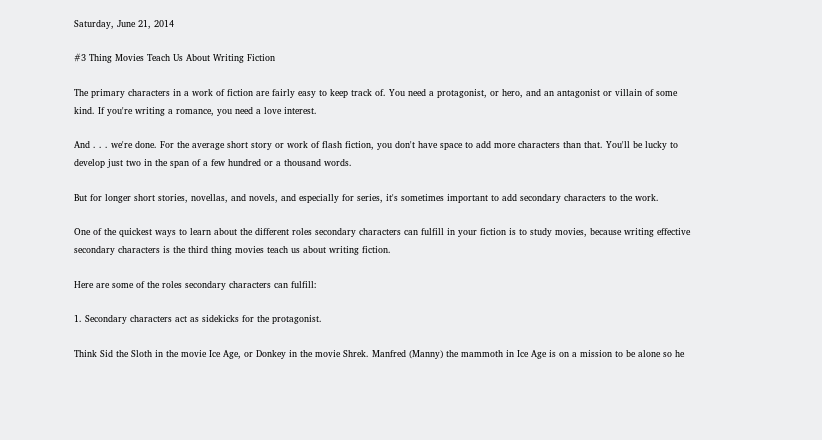Saturday, June 21, 2014

#3 Thing Movies Teach Us About Writing Fiction

The primary characters in a work of fiction are fairly easy to keep track of. You need a protagonist, or hero, and an antagonist or villain of some kind. If you're writing a romance, you need a love interest.

And . . . we're done. For the average short story or work of flash fiction, you don't have space to add more characters than that. You'll be lucky to develop just two in the span of a few hundred or a thousand words.

But for longer short stories, novellas, and novels, and especially for series, it's sometimes important to add secondary characters to the work.

One of the quickest ways to learn about the different roles secondary characters can fulfill in your fiction is to study movies, because writing effective secondary characters is the third thing movies teach us about writing fiction.

Here are some of the roles secondary characters can fulfill:

1. Secondary characters act as sidekicks for the protagonist.

Think Sid the Sloth in the movie Ice Age, or Donkey in the movie Shrek. Manfred (Manny) the mammoth in Ice Age is on a mission to be alone so he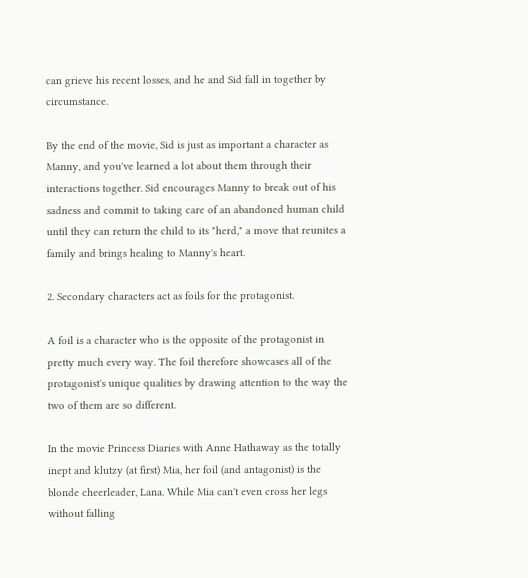can grieve his recent losses, and he and Sid fall in together by circumstance.

By the end of the movie, Sid is just as important a character as Manny, and you've learned a lot about them through their interactions together. Sid encourages Manny to break out of his sadness and commit to taking care of an abandoned human child until they can return the child to its "herd," a move that reunites a family and brings healing to Manny's heart.

2. Secondary characters act as foils for the protagonist.

A foil is a character who is the opposite of the protagonist in pretty much every way. The foil therefore showcases all of the protagonist's unique qualities by drawing attention to the way the two of them are so different.

In the movie Princess Diaries with Anne Hathaway as the totally inept and klutzy (at first) Mia, her foil (and antagonist) is the blonde cheerleader, Lana. While Mia can't even cross her legs without falling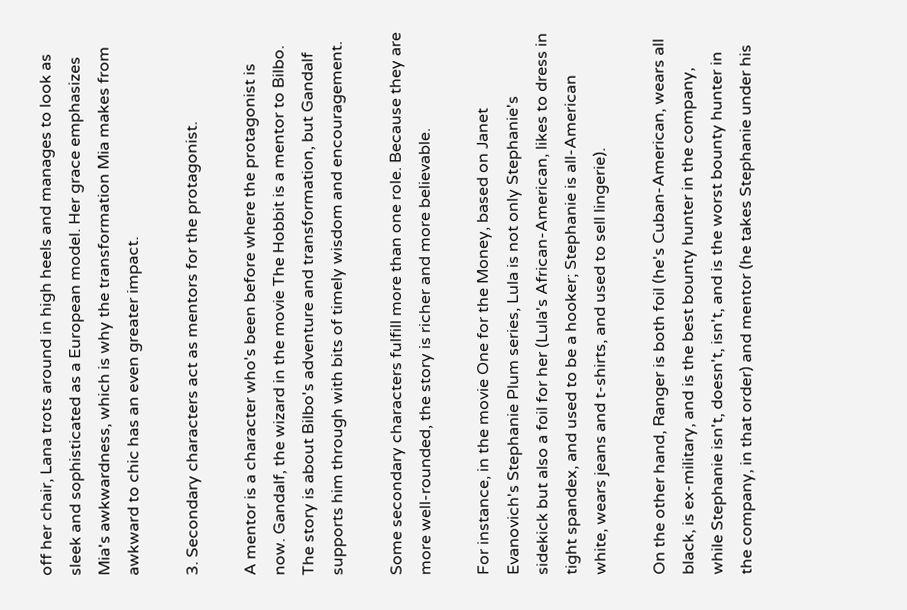off her chair, Lana trots around in high heels and manages to look as sleek and sophisticated as a European model. Her grace emphasizes Mia's awkwardness, which is why the transformation Mia makes from awkward to chic has an even greater impact.

3. Secondary characters act as mentors for the protagonist.

A mentor is a character who's been before where the protagonist is now. Gandalf, the wizard in the movie The Hobbit is a mentor to Bilbo. The story is about Bilbo's adventure and transformation, but Gandalf supports him through with bits of timely wisdom and encouragement.

Some secondary characters fulfill more than one role. Because they are more well-rounded, the story is richer and more believable.

For instance, in the movie One for the Money, based on Janet Evanovich's Stephanie Plum series, Lula is not only Stephanie's sidekick but also a foil for her (Lula's African-American, likes to dress in tight spandex, and used to be a hooker; Stephanie is all-American white, wears jeans and t-shirts, and used to sell lingerie).

On the other hand, Ranger is both foil (he's Cuban-American, wears all black, is ex-military, and is the best bounty hunter in the company, while Stephanie isn't, doesn't, isn't, and is the worst bounty hunter in the company, in that order) and mentor (he takes Stephanie under his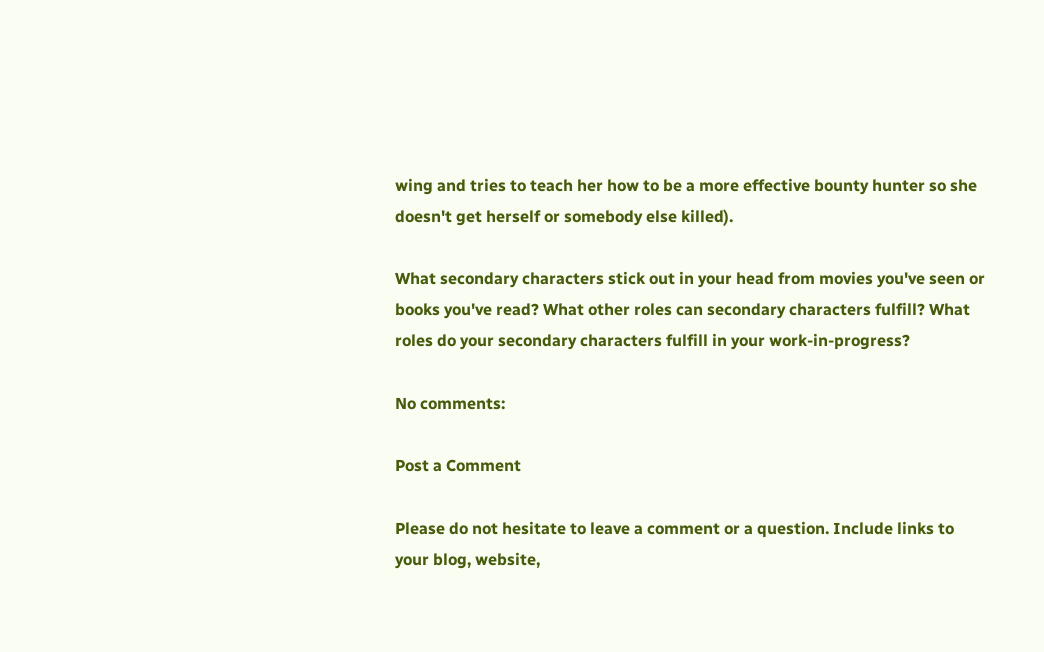wing and tries to teach her how to be a more effective bounty hunter so she doesn't get herself or somebody else killed).

What secondary characters stick out in your head from movies you've seen or books you've read? What other roles can secondary characters fulfill? What roles do your secondary characters fulfill in your work-in-progress?

No comments:

Post a Comment

Please do not hesitate to leave a comment or a question. Include links to your blog, website,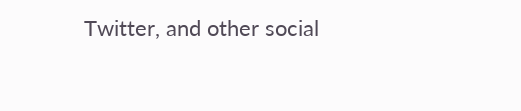Twitter, and other social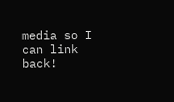media so I can link back!